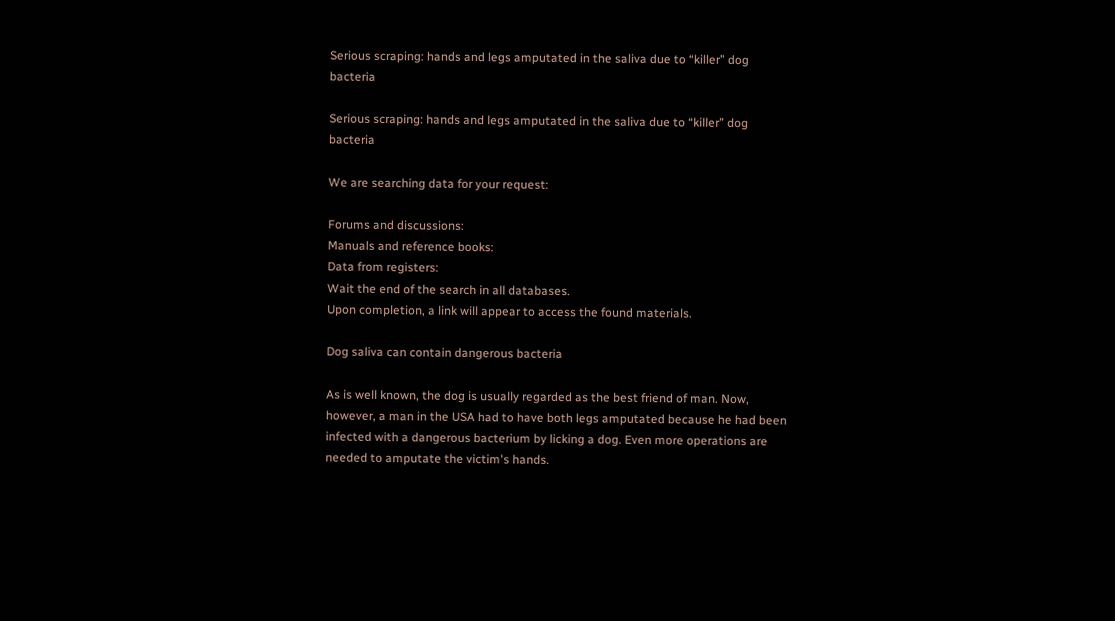Serious scraping: hands and legs amputated in the saliva due to “killer” dog bacteria

Serious scraping: hands and legs amputated in the saliva due to “killer” dog bacteria

We are searching data for your request:

Forums and discussions:
Manuals and reference books:
Data from registers:
Wait the end of the search in all databases.
Upon completion, a link will appear to access the found materials.

Dog saliva can contain dangerous bacteria

As is well known, the dog is usually regarded as the best friend of man. Now, however, a man in the USA had to have both legs amputated because he had been infected with a dangerous bacterium by licking a dog. Even more operations are needed to amputate the victim's hands.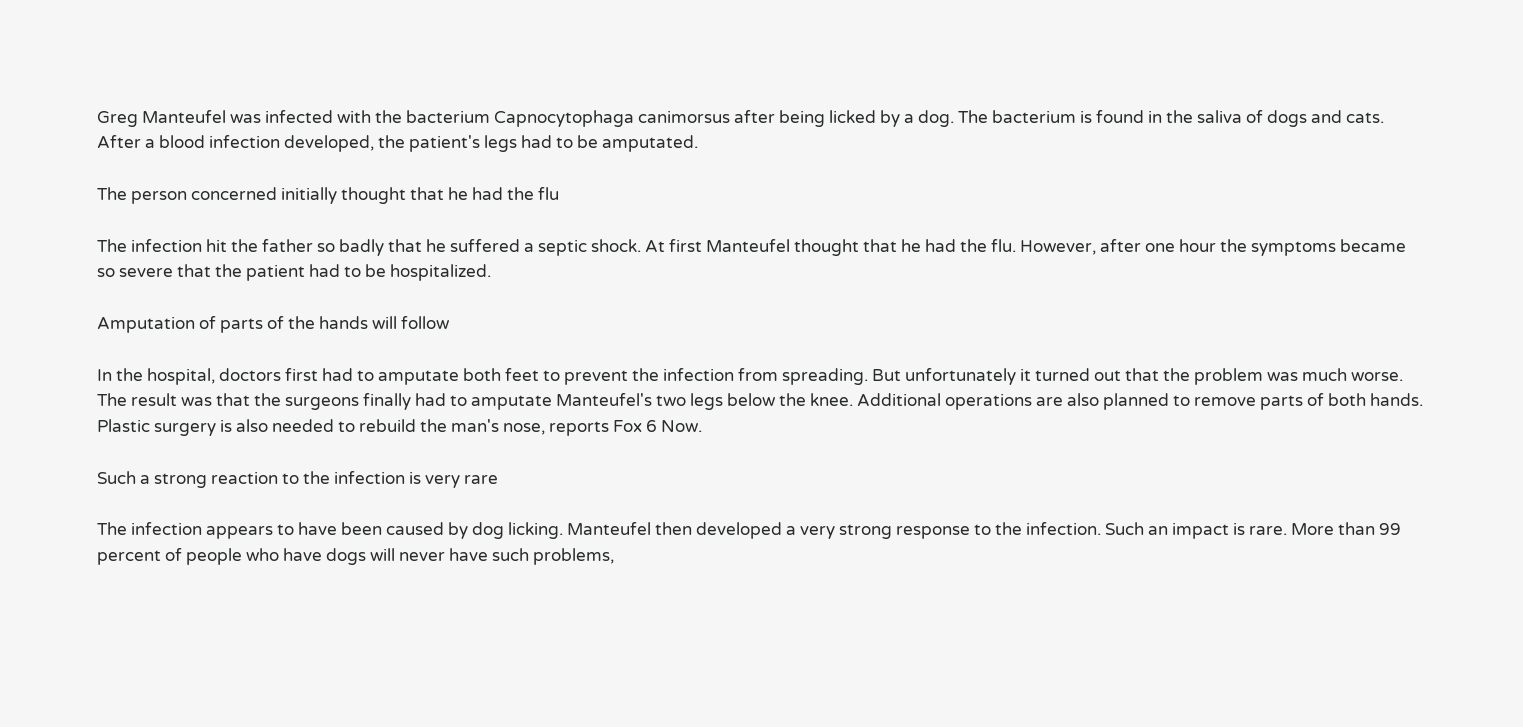Greg Manteufel was infected with the bacterium Capnocytophaga canimorsus after being licked by a dog. The bacterium is found in the saliva of dogs and cats. After a blood infection developed, the patient's legs had to be amputated.

The person concerned initially thought that he had the flu

The infection hit the father so badly that he suffered a septic shock. At first Manteufel thought that he had the flu. However, after one hour the symptoms became so severe that the patient had to be hospitalized.

Amputation of parts of the hands will follow

In the hospital, doctors first had to amputate both feet to prevent the infection from spreading. But unfortunately it turned out that the problem was much worse. The result was that the surgeons finally had to amputate Manteufel's two legs below the knee. Additional operations are also planned to remove parts of both hands. Plastic surgery is also needed to rebuild the man's nose, reports Fox 6 Now.

Such a strong reaction to the infection is very rare

The infection appears to have been caused by dog licking. Manteufel then developed a very strong response to the infection. Such an impact is rare. More than 99 percent of people who have dogs will never have such problems,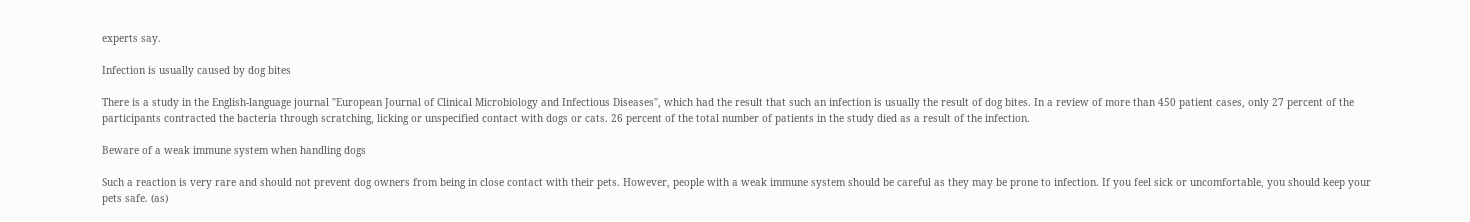experts say.

Infection is usually caused by dog bites

There is a study in the English-language journal "European Journal of Clinical Microbiology and Infectious Diseases", which had the result that such an infection is usually the result of dog bites. In a review of more than 450 patient cases, only 27 percent of the participants contracted the bacteria through scratching, licking or unspecified contact with dogs or cats. 26 percent of the total number of patients in the study died as a result of the infection.

Beware of a weak immune system when handling dogs

Such a reaction is very rare and should not prevent dog owners from being in close contact with their pets. However, people with a weak immune system should be careful as they may be prone to infection. If you feel sick or uncomfortable, you should keep your pets safe. (as)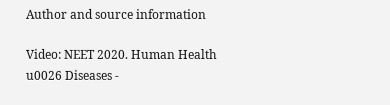Author and source information

Video: NEET 2020. Human Health u0026 Diseases -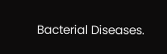Bacterial Diseases.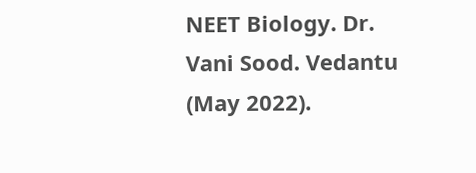NEET Biology. Dr. Vani Sood. Vedantu (May 2022).